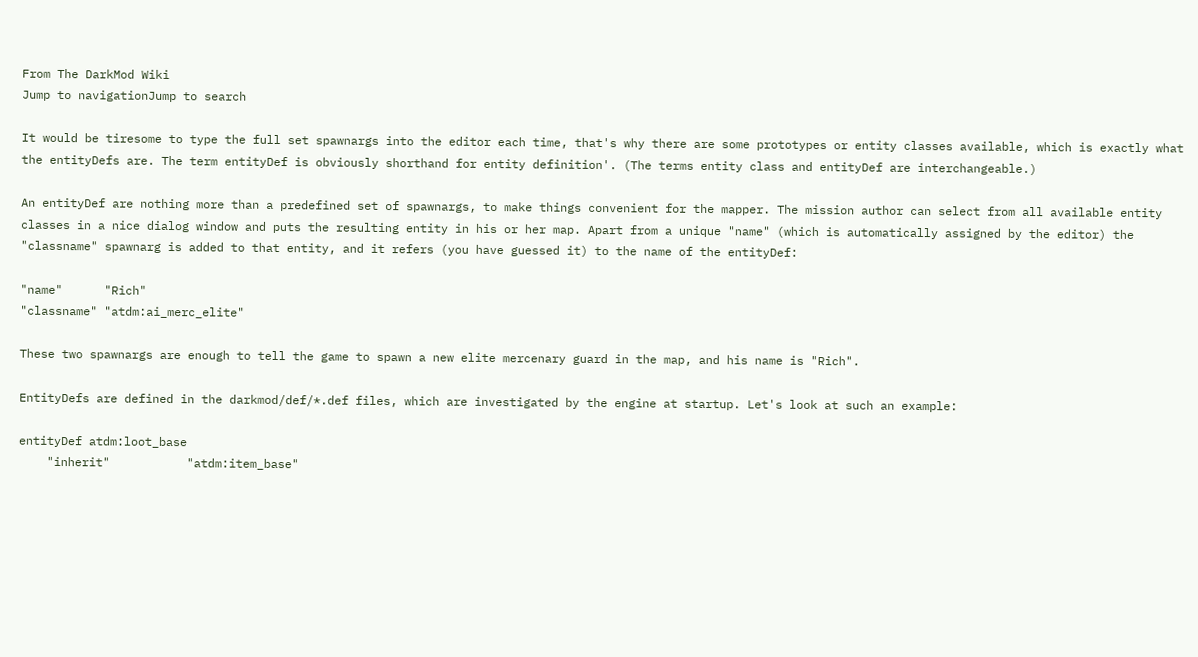From The DarkMod Wiki
Jump to navigationJump to search

It would be tiresome to type the full set spawnargs into the editor each time, that's why there are some prototypes or entity classes available, which is exactly what the entityDefs are. The term entityDef is obviously shorthand for entity definition'. (The terms entity class and entityDef are interchangeable.)

An entityDef are nothing more than a predefined set of spawnargs, to make things convenient for the mapper. The mission author can select from all available entity classes in a nice dialog window and puts the resulting entity in his or her map. Apart from a unique "name" (which is automatically assigned by the editor) the "classname" spawnarg is added to that entity, and it refers (you have guessed it) to the name of the entityDef:

"name"      "Rich"
"classname" "atdm:ai_merc_elite"

These two spawnargs are enough to tell the game to spawn a new elite mercenary guard in the map, and his name is "Rich".

EntityDefs are defined in the darkmod/def/*.def files, which are investigated by the engine at startup. Let's look at such an example:

entityDef atdm:loot_base
    "inherit"           "atdm:item_base"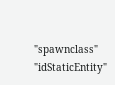"spawnclass"            "idStaticEntity"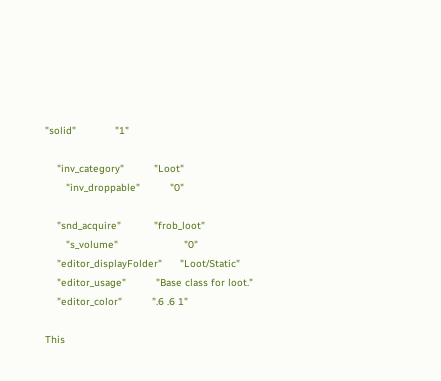"solid"             "1"

    "inv_category"          "Loot"
       "inv_droppable"          "0"

    "snd_acquire"           "frob_loot"
       "s_volume"                      "0"
    "editor_displayFolder"      "Loot/Static"
    "editor_usage"          "Base class for loot."
    "editor_color"          ".6 .6 1"

This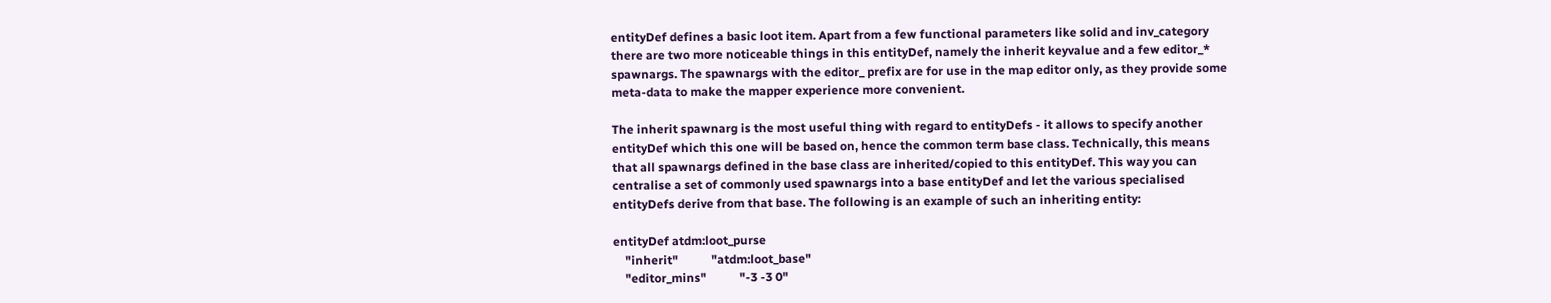entityDef defines a basic loot item. Apart from a few functional parameters like solid and inv_category there are two more noticeable things in this entityDef, namely the inherit keyvalue and a few editor_* spawnargs. The spawnargs with the editor_ prefix are for use in the map editor only, as they provide some meta-data to make the mapper experience more convenient.

The inherit spawnarg is the most useful thing with regard to entityDefs - it allows to specify another entityDef which this one will be based on, hence the common term base class. Technically, this means that all spawnargs defined in the base class are inherited/copied to this entityDef. This way you can centralise a set of commonly used spawnargs into a base entityDef and let the various specialised entityDefs derive from that base. The following is an example of such an inheriting entity:

entityDef atdm:loot_purse
    "inherit"           "atdm:loot_base"
    "editor_mins"           "-3 -3 0"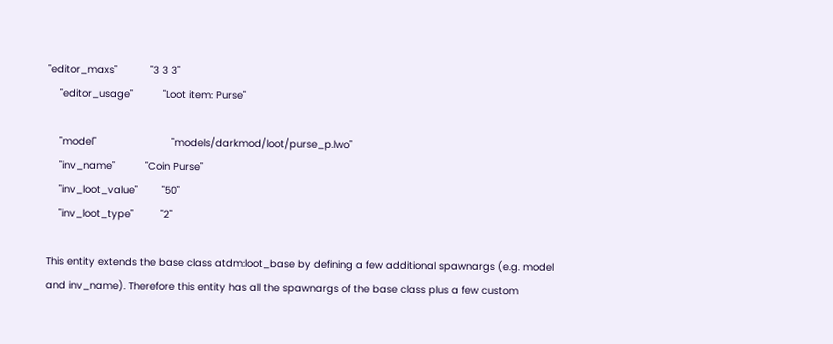"editor_maxs"           "3 3 3"
    "editor_usage"          "Loot item: Purse"

    "model"                         "models/darkmod/loot/purse_p.lwo"
    "inv_name"          "Coin Purse"
    "inv_loot_value"        "50"
    "inv_loot_type"         "2"

This entity extends the base class atdm:loot_base by defining a few additional spawnargs (e.g. model and inv_name). Therefore this entity has all the spawnargs of the base class plus a few custom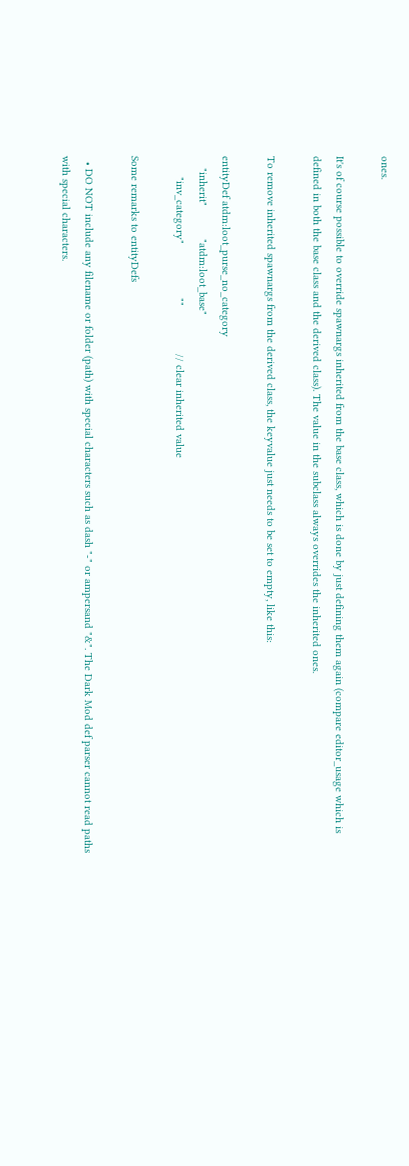ones.

It's of course possible to override spawnargs inherited from the base class, which is done by just defining them again (compare editor_usage which is defined in both the base class and the derived class). The value in the subclass always overrides the inherited ones.

To remove inherited spawnargs from the derived class, the keyvalue just needs to be set to empty, like this:

entityDef atdm:loot_purse_no_category
    "inherit"           "atdm:loot_base"
       "inv_category"                  ""                // clear inherited value

Some remarks to entityDefs

  • DO NOT include any filename or folder (path) with special characters such as dash "-" or ampersand "&". The Dark Mod def parser cannot read paths with special characters.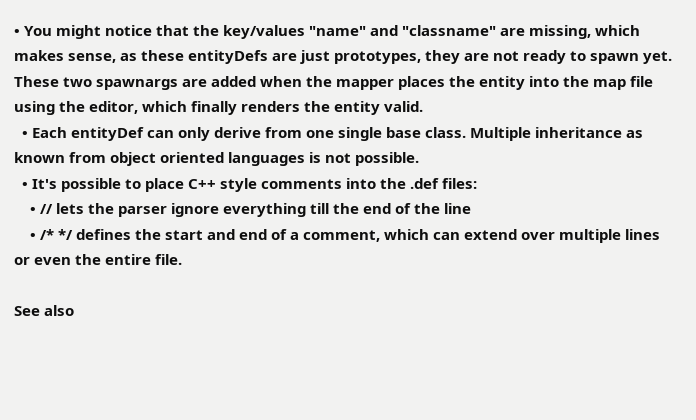• You might notice that the key/values "name" and "classname" are missing, which makes sense, as these entityDefs are just prototypes, they are not ready to spawn yet. These two spawnargs are added when the mapper places the entity into the map file using the editor, which finally renders the entity valid.
  • Each entityDef can only derive from one single base class. Multiple inheritance as known from object oriented languages is not possible.
  • It's possible to place C++ style comments into the .def files:
    • // lets the parser ignore everything till the end of the line
    • /* */ defines the start and end of a comment, which can extend over multiple lines or even the entire file.

See also